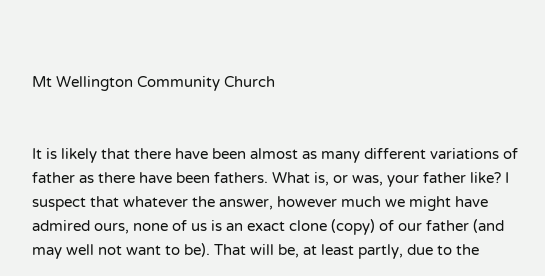Mt Wellington Community Church


It is likely that there have been almost as many different variations of father as there have been fathers. What is, or was, your father like? I suspect that whatever the answer, however much we might have admired ours, none of us is an exact clone (copy) of our father (and may well not want to be). That will be, at least partly, due to the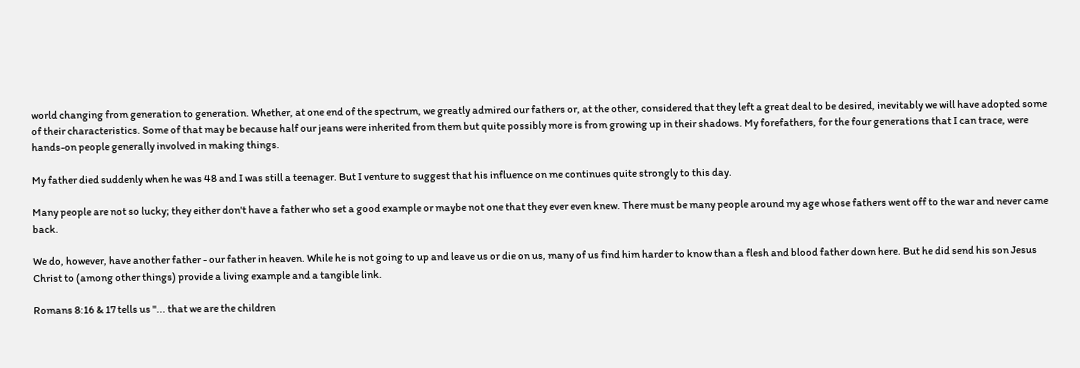world changing from generation to generation. Whether, at one end of the spectrum, we greatly admired our fathers or, at the other, considered that they left a great deal to be desired, inevitably we will have adopted some of their characteristics. Some of that may be because half our jeans were inherited from them but quite possibly more is from growing up in their shadows. My forefathers, for the four generations that I can trace, were hands-on people generally involved in making things.

My father died suddenly when he was 48 and I was still a teenager. But I venture to suggest that his influence on me continues quite strongly to this day.

Many people are not so lucky; they either don't have a father who set a good example or maybe not one that they ever even knew. There must be many people around my age whose fathers went off to the war and never came back.

We do, however, have another father - our father in heaven. While he is not going to up and leave us or die on us, many of us find him harder to know than a flesh and blood father down here. But he did send his son Jesus Christ to (among other things) provide a living example and a tangible link.

Romans 8:16 & 17 tells us "... that we are the children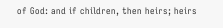of God: and if children, then heirs; heirs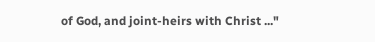of God, and joint-heirs with Christ ..."